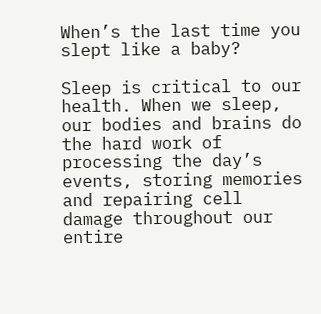When’s the last time you slept like a baby?

Sleep is critical to our health. When we sleep, our bodies and brains do the hard work of processing the day’s events, storing memories and repairing cell damage throughout our entire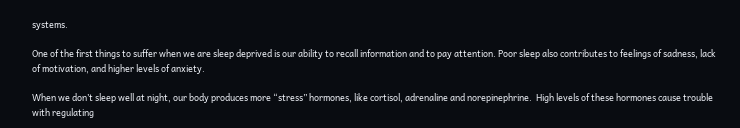systems.

One of the first things to suffer when we are sleep deprived is our ability to recall information and to pay attention. Poor sleep also contributes to feelings of sadness, lack of motivation, and higher levels of anxiety.

When we don’t sleep well at night, our body produces more “stress” hormones, like cortisol, adrenaline and norepinephrine.  High levels of these hormones cause trouble with regulating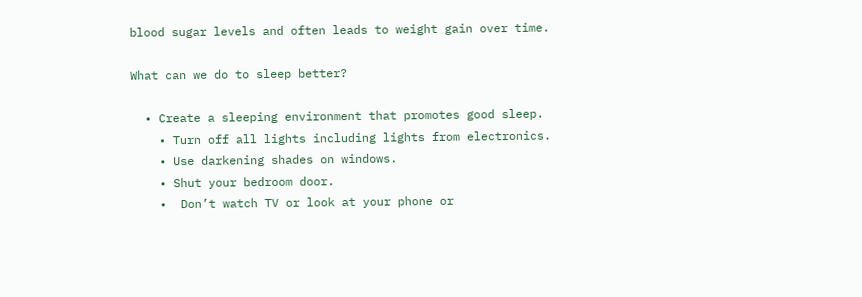blood sugar levels and often leads to weight gain over time.

What can we do to sleep better?

  • Create a sleeping environment that promotes good sleep.
    • Turn off all lights including lights from electronics.
    • Use darkening shades on windows.
    • Shut your bedroom door.
    •  Don’t watch TV or look at your phone or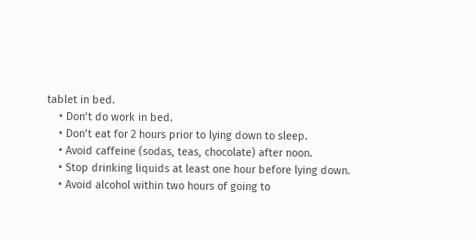tablet in bed.
    • Don’t do work in bed.
    • Don’t eat for 2 hours prior to lying down to sleep.
    • Avoid caffeine (sodas, teas, chocolate) after noon.
    • Stop drinking liquids at least one hour before lying down.
    • Avoid alcohol within two hours of going to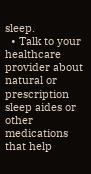sleep.
  • Talk to your healthcare provider about natural or prescription sleep aides or other medications that help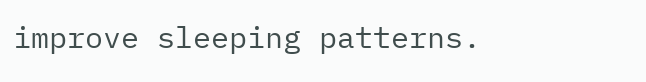improve sleeping patterns.